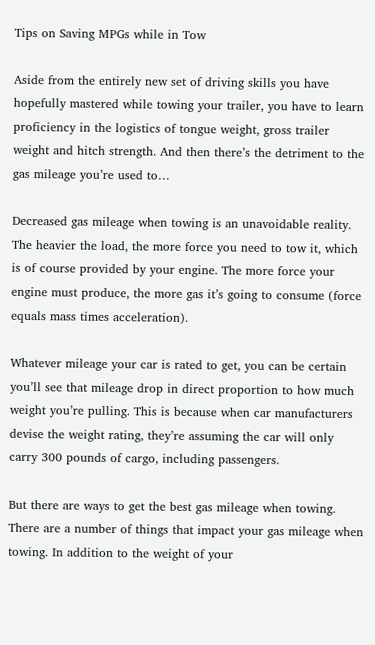Tips on Saving MPGs while in Tow

Aside from the entirely new set of driving skills you have hopefully mastered while towing your trailer, you have to learn proficiency in the logistics of tongue weight, gross trailer weight and hitch strength. And then there’s the detriment to the gas mileage you’re used to…

Decreased gas mileage when towing is an unavoidable reality. The heavier the load, the more force you need to tow it, which is of course provided by your engine. The more force your engine must produce, the more gas it’s going to consume (force equals mass times acceleration).

Whatever mileage your car is rated to get, you can be certain you’ll see that mileage drop in direct proportion to how much weight you’re pulling. This is because when car manufacturers devise the weight rating, they’re assuming the car will only carry 300 pounds of cargo, including passengers.

But there are ways to get the best gas mileage when towing. There are a number of things that impact your gas mileage when towing. In addition to the weight of your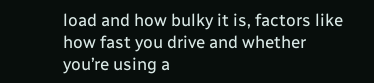load and how bulky it is, factors like how fast you drive and whether you’re using a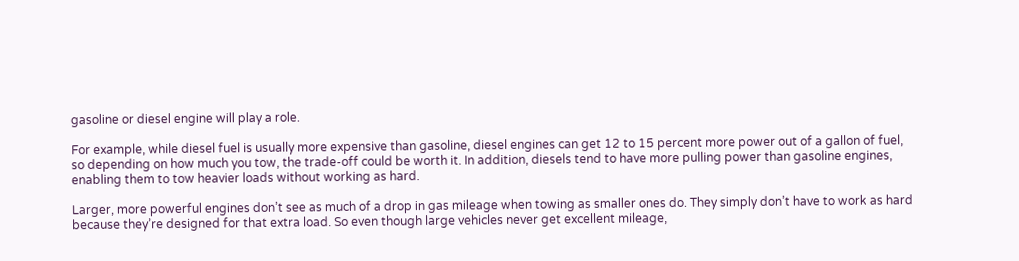gasoline or diesel engine will play a role.

For example, while diesel fuel is usually more expensive than gasoline, diesel engines can get 12 to 15 percent more power out of a gallon of fuel, so depending on how much you tow, the trade-off could be worth it. In addition, diesels tend to have more pulling power than gasoline engines, enabling them to tow heavier loads without working as hard.

Larger, more powerful engines don’t see as much of a drop in gas mileage when towing as smaller ones do. They simply don’t have to work as hard because they’re designed for that extra load. So even though large vehicles never get excellent mileage,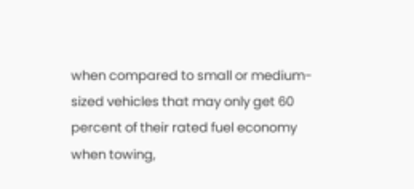when compared to small or medium-sized vehicles that may only get 60 percent of their rated fuel economy when towing,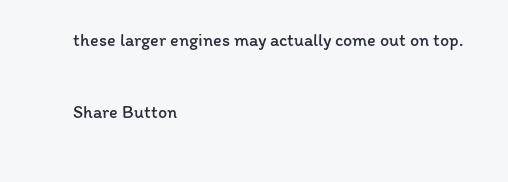these larger engines may actually come out on top.

Share Button